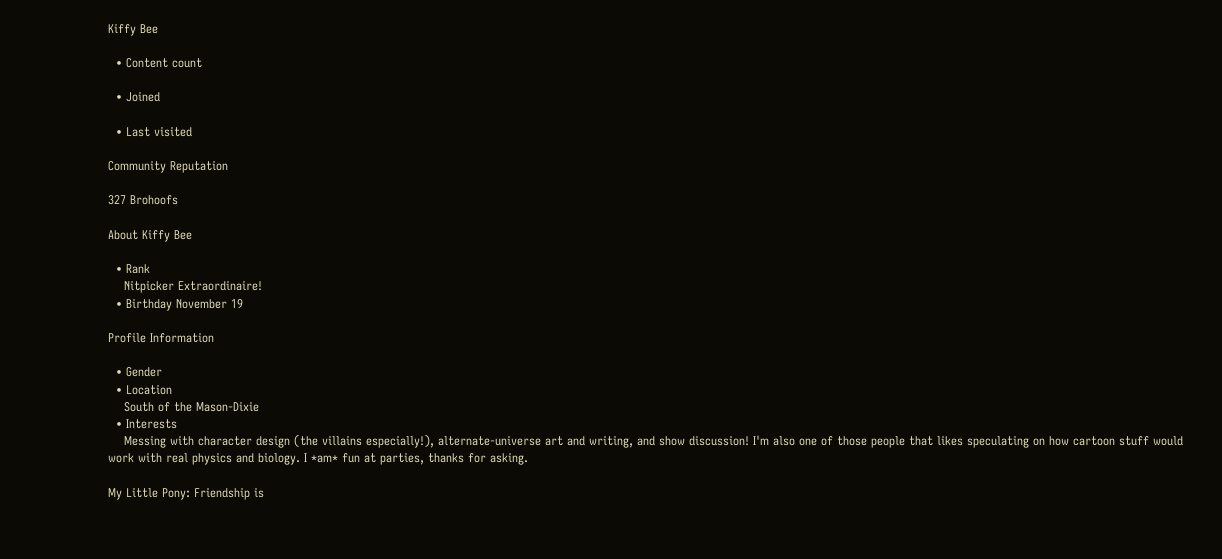Kiffy Bee

  • Content count

  • Joined

  • Last visited

Community Reputation

327 Brohoofs

About Kiffy Bee

  • Rank
    Nitpicker Extraordinaire!
  • Birthday November 19

Profile Information

  • Gender
  • Location
    South of the Mason-Dixie
  • Interests
    Messing with character design (the villains especially!), alternate-universe art and writing, and show discussion! I'm also one of those people that likes speculating on how cartoon stuff would work with real physics and biology. I *am* fun at parties, thanks for asking.

My Little Pony: Friendship is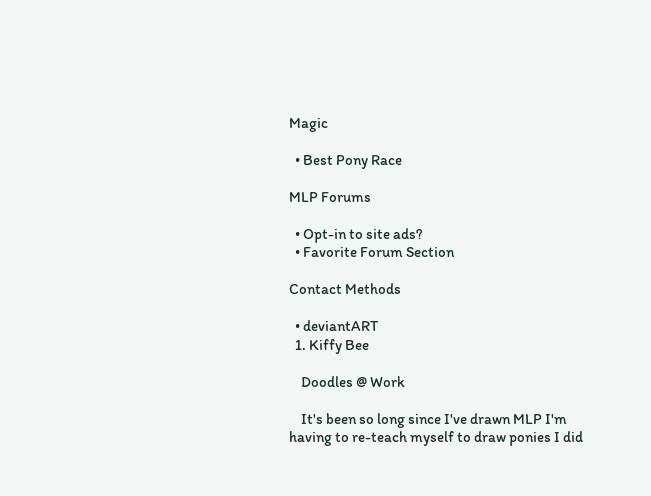Magic

  • Best Pony Race

MLP Forums

  • Opt-in to site ads?
  • Favorite Forum Section

Contact Methods

  • deviantART
  1. Kiffy Bee

    Doodles @ Work

    It's been so long since I've drawn MLP I'm having to re-teach myself to draw ponies I did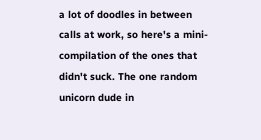a lot of doodles in between calls at work, so here's a mini-compilation of the ones that didn't suck. The one random unicorn dude in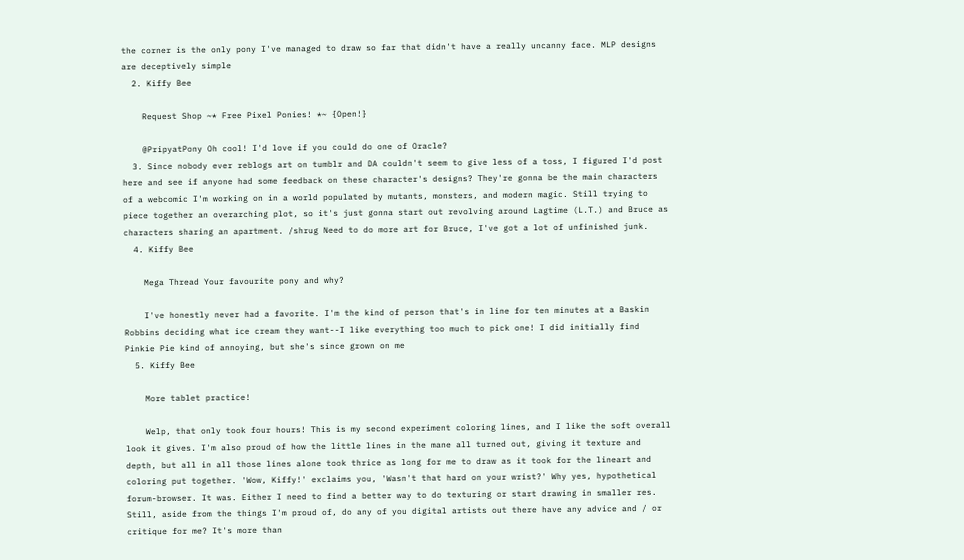the corner is the only pony I've managed to draw so far that didn't have a really uncanny face. MLP designs are deceptively simple
  2. Kiffy Bee

    Request Shop ~* Free Pixel Ponies! *~ {Open!}

    @PripyatPony Oh cool! I'd love if you could do one of Oracle?
  3. Since nobody ever reblogs art on tumblr and DA couldn't seem to give less of a toss, I figured I'd post here and see if anyone had some feedback on these character's designs? They're gonna be the main characters of a webcomic I'm working on in a world populated by mutants, monsters, and modern magic. Still trying to piece together an overarching plot, so it's just gonna start out revolving around Lagtime (L.T.) and Bruce as characters sharing an apartment. /shrug Need to do more art for Bruce, I've got a lot of unfinished junk.
  4. Kiffy Bee

    Mega Thread Your favourite pony and why?

    I've honestly never had a favorite. I'm the kind of person that's in line for ten minutes at a Baskin Robbins deciding what ice cream they want--I like everything too much to pick one! I did initially find Pinkie Pie kind of annoying, but she's since grown on me
  5. Kiffy Bee

    More tablet practice!

    Welp, that only took four hours! This is my second experiment coloring lines, and I like the soft overall look it gives. I'm also proud of how the little lines in the mane all turned out, giving it texture and depth, but all in all those lines alone took thrice as long for me to draw as it took for the lineart and coloring put together. 'Wow, Kiffy!' exclaims you, 'Wasn't that hard on your wrist?' Why yes, hypothetical forum-browser. It was. Either I need to find a better way to do texturing or start drawing in smaller res. Still, aside from the things I'm proud of, do any of you digital artists out there have any advice and / or critique for me? It's more than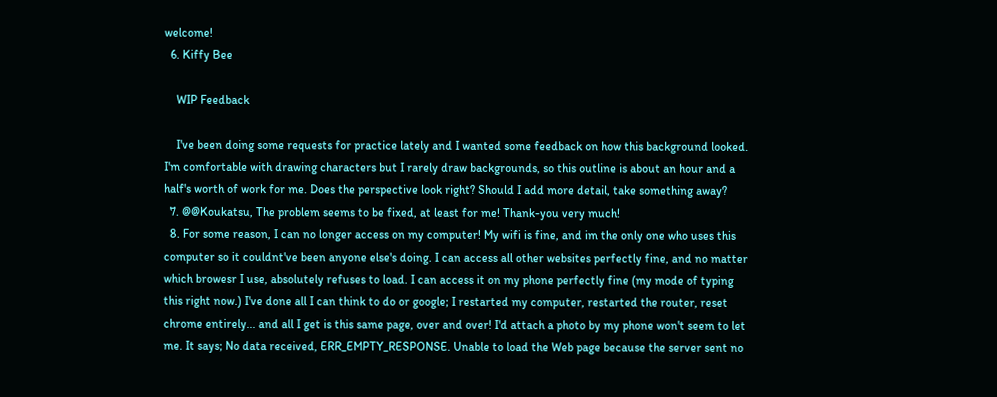welcome!
  6. Kiffy Bee

    WIP Feedback

    I've been doing some requests for practice lately and I wanted some feedback on how this background looked. I'm comfortable with drawing characters but I rarely draw backgrounds, so this outline is about an hour and a half's worth of work for me. Does the perspective look right? Should I add more detail, take something away?
  7. @@Koukatsu, The problem seems to be fixed, at least for me! Thank-you very much!
  8. For some reason, I can no longer access on my computer! My wifi is fine, and im the only one who uses this computer so it couldnt've been anyone else's doing. I can access all other websites perfectly fine, and no matter which browesr I use, absolutely refuses to load. I can access it on my phone perfectly fine (my mode of typing this right now.) I've done all I can think to do or google; I restarted my computer, restarted the router, reset chrome entirely... and all I get is this same page, over and over! I'd attach a photo by my phone won't seem to let me. It says; No data received, ERR_EMPTY_RESPONSE. Unable to load the Web page because the server sent no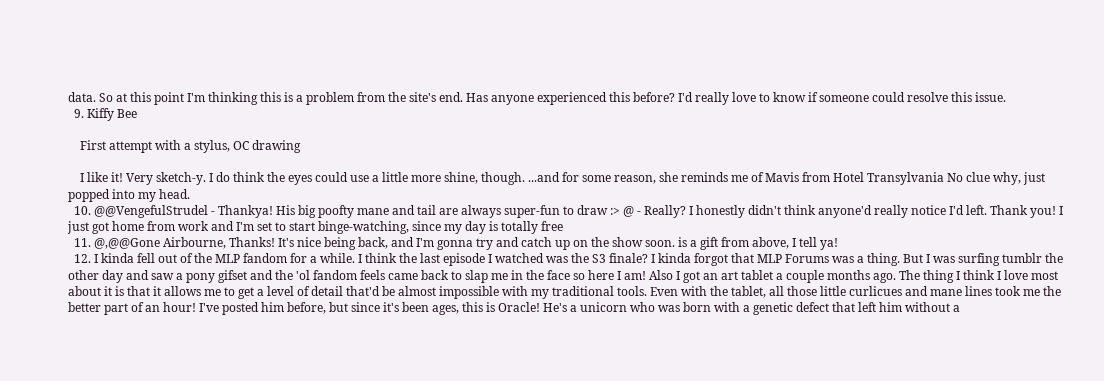data. So at this point I'm thinking this is a problem from the site's end. Has anyone experienced this before? I'd really love to know if someone could resolve this issue.
  9. Kiffy Bee

    First attempt with a stylus, OC drawing

    I like it! Very sketch-y. I do think the eyes could use a little more shine, though. ...and for some reason, she reminds me of Mavis from Hotel Transylvania No clue why, just popped into my head.
  10. @@VengefulStrudel - Thankya! His big poofty mane and tail are always super-fun to draw :> @ - Really? I honestly didn't think anyone'd really notice I'd left. Thank you! I just got home from work and I'm set to start binge-watching, since my day is totally free
  11. @,@@Gone Airbourne, Thanks! It's nice being back, and I'm gonna try and catch up on the show soon. is a gift from above, I tell ya!
  12. I kinda fell out of the MLP fandom for a while. I think the last episode I watched was the S3 finale? I kinda forgot that MLP Forums was a thing. But I was surfing tumblr the other day and saw a pony gifset and the 'ol fandom feels came back to slap me in the face so here I am! Also I got an art tablet a couple months ago. The thing I think I love most about it is that it allows me to get a level of detail that'd be almost impossible with my traditional tools. Even with the tablet, all those little curlicues and mane lines took me the better part of an hour! I've posted him before, but since it's been ages, this is Oracle! He's a unicorn who was born with a genetic defect that left him without a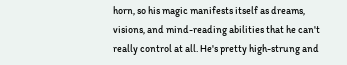horn, so his magic manifests itself as dreams, visions, and mind-reading abilities that he can't really control at all. He's pretty high-strung and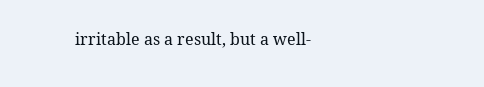irritable as a result, but a well-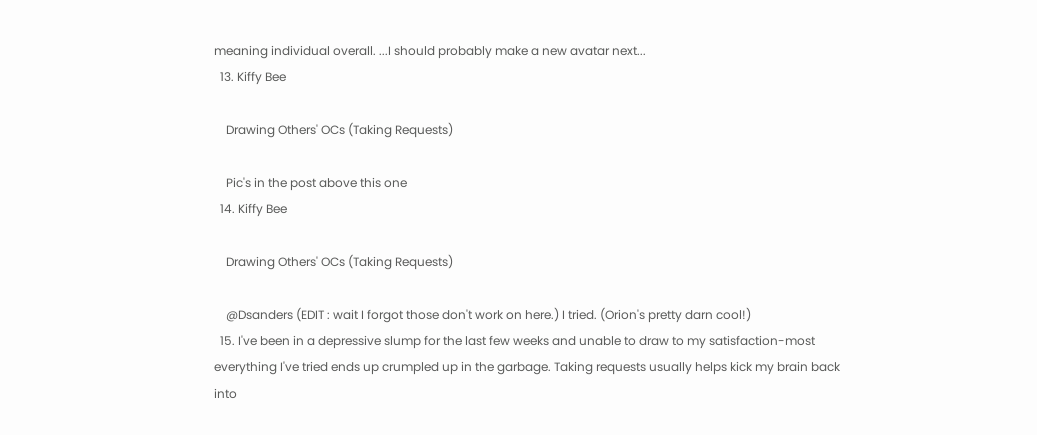meaning individual overall. ...I should probably make a new avatar next...
  13. Kiffy Bee

    Drawing Others' OCs (Taking Requests)

    Pic's in the post above this one
  14. Kiffy Bee

    Drawing Others' OCs (Taking Requests)

    @Dsanders (EDIT : wait I forgot those don't work on here.) I tried. (Orion's pretty darn cool!)
  15. I've been in a depressive slump for the last few weeks and unable to draw to my satisfaction-most everything I've tried ends up crumpled up in the garbage. Taking requests usually helps kick my brain back into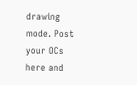drawing mode. Post your OCs here and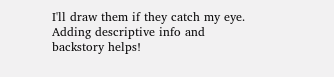I'll draw them if they catch my eye. Adding descriptive info and backstory helps!